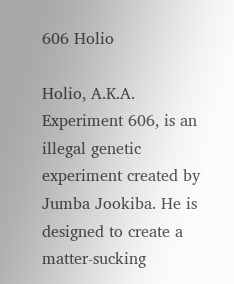606 Holio

Holio, A.K.A. Experiment 606, is an illegal genetic experiment created by Jumba Jookiba. He is designed to create a matter-sucking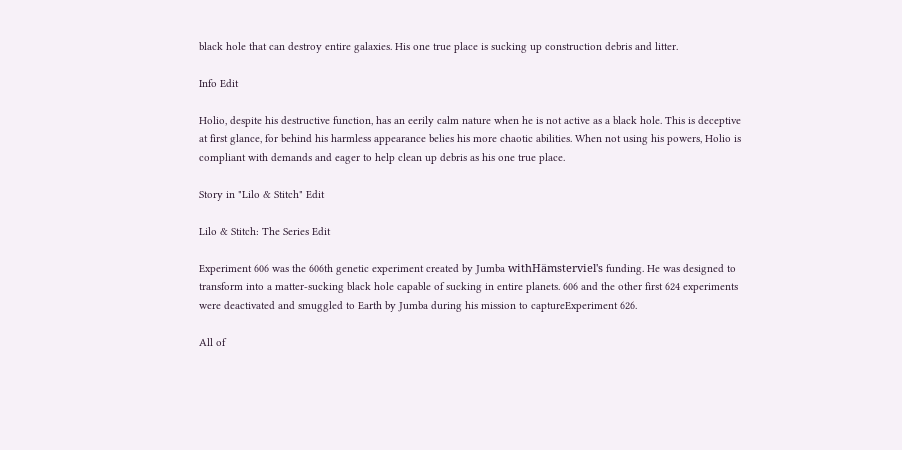black hole that can destroy entire galaxies. His one true place is sucking up construction debris and litter.

Info Edit

Holio, despite his destructive function, has an eerily calm nature when he is not active as a black hole. This is deceptive at first glance, for behind his harmless appearance belies his more chaotic abilities. When not using his powers, Holio is compliant with demands and eager to help clean up debris as his one true place.

Story in "Lilo & Stitch" Edit

Lilo & Stitch: The Series Edit

Experiment 606 was the 606th genetic experiment created by Jumba withHämsterviel's funding. He was designed to transform into a matter-sucking black hole capable of sucking in entire planets. 606 and the other first 624 experiments were deactivated and smuggled to Earth by Jumba during his mission to captureExperiment 626.

All of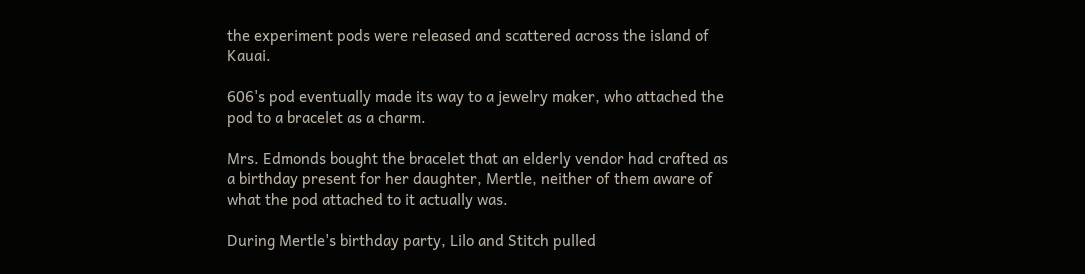the experiment pods were released and scattered across the island of Kauai.

606's pod eventually made its way to a jewelry maker, who attached the pod to a bracelet as a charm.

Mrs. Edmonds bought the bracelet that an elderly vendor had crafted as a birthday present for her daughter, Mertle, neither of them aware of what the pod attached to it actually was.

During Mertle's birthday party, Lilo and Stitch pulled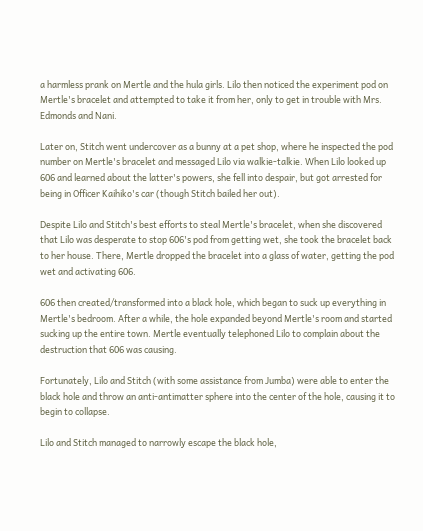a harmless prank on Mertle and the hula girls. Lilo then noticed the experiment pod on Mertle's bracelet and attempted to take it from her, only to get in trouble with Mrs. Edmonds and Nani.

Later on, Stitch went undercover as a bunny at a pet shop, where he inspected the pod number on Mertle's bracelet and messaged Lilo via walkie-talkie. When Lilo looked up 606 and learned about the latter's powers, she fell into despair, but got arrested for being in Officer Kaihiko's car (though Stitch bailed her out).

Despite Lilo and Stitch's best efforts to steal Mertle's bracelet, when she discovered that Lilo was desperate to stop 606's pod from getting wet, she took the bracelet back to her house. There, Mertle dropped the bracelet into a glass of water, getting the pod wet and activating 606.

606 then created/transformed into a black hole, which began to suck up everything in Mertle's bedroom. After a while, the hole expanded beyond Mertle's room and started sucking up the entire town. Mertle eventually telephoned Lilo to complain about the destruction that 606 was causing.

Fortunately, Lilo and Stitch (with some assistance from Jumba) were able to enter the black hole and throw an anti-antimatter sphere into the center of the hole, causing it to begin to collapse.

Lilo and Stitch managed to narrowly escape the black hole,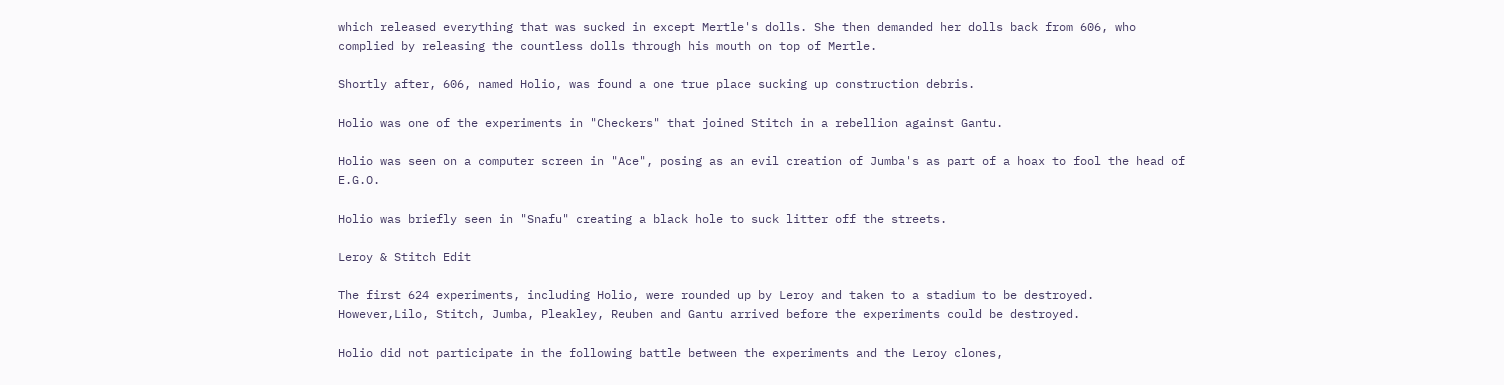which released everything that was sucked in except Mertle's dolls. She then demanded her dolls back from 606, who complied by releasing the countless dolls through his mouth on top of Mertle.

Shortly after, 606, named Holio, was found a one true place sucking up construction debris.

Holio was one of the experiments in "Checkers" that joined Stitch in a rebellion against Gantu.

Holio was seen on a computer screen in "Ace", posing as an evil creation of Jumba's as part of a hoax to fool the head of E.G.O.

Holio was briefly seen in "Snafu" creating a black hole to suck litter off the streets.

Leroy & Stitch Edit

The first 624 experiments, including Holio, were rounded up by Leroy and taken to a stadium to be destroyed. However,Lilo, Stitch, Jumba, Pleakley, Reuben and Gantu arrived before the experiments could be destroyed.

Holio did not participate in the following battle between the experiments and the Leroy clones,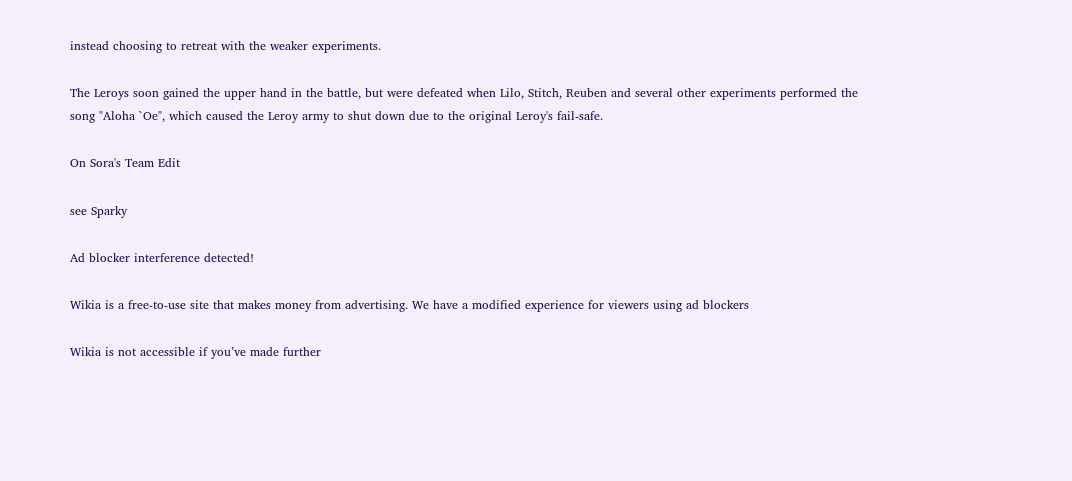instead choosing to retreat with the weaker experiments.

The Leroys soon gained the upper hand in the battle, but were defeated when Lilo, Stitch, Reuben and several other experiments performed the song "Aloha `Oe", which caused the Leroy army to shut down due to the original Leroy's fail-safe.

On Sora's Team Edit

see Sparky

Ad blocker interference detected!

Wikia is a free-to-use site that makes money from advertising. We have a modified experience for viewers using ad blockers

Wikia is not accessible if you’ve made further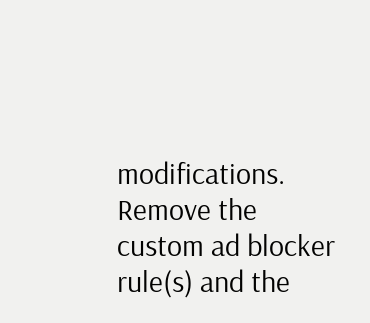modifications. Remove the custom ad blocker rule(s) and the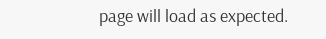page will load as expected.